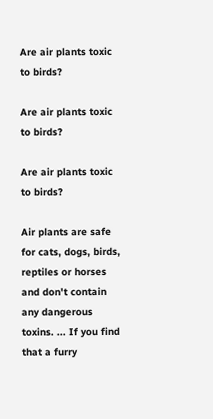Are air plants toxic to birds?

Are air plants toxic to birds?

Are air plants toxic to birds?

Air plants are safe for cats, dogs, birds, reptiles or horses and don't contain any dangerous toxins. ... If you find that a furry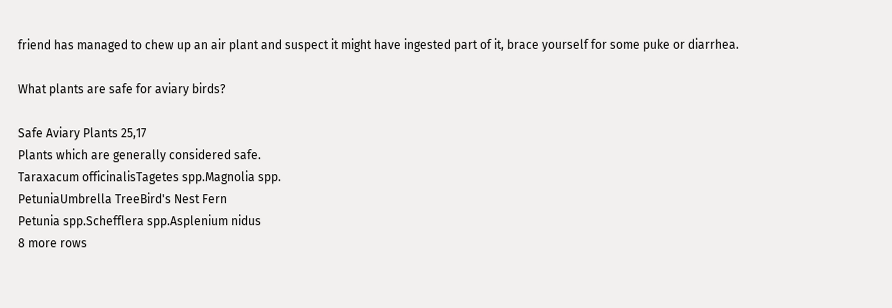friend has managed to chew up an air plant and suspect it might have ingested part of it, brace yourself for some puke or diarrhea.

What plants are safe for aviary birds?

Safe Aviary Plants 25,17
Plants which are generally considered safe.
Taraxacum officinalisTagetes spp.Magnolia spp.
PetuniaUmbrella TreeBird's Nest Fern
Petunia spp.Schefflera spp.Asplenium nidus
8 more rows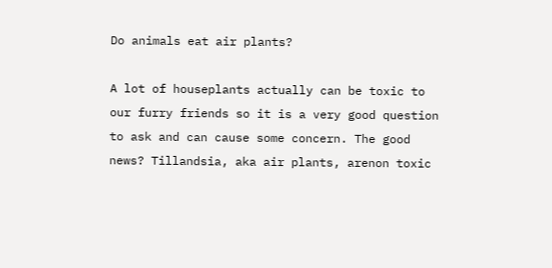Do animals eat air plants?

A lot of houseplants actually can be toxic to our furry friends so it is a very good question to ask and can cause some concern. The good news? Tillandsia, aka air plants, arenon toxic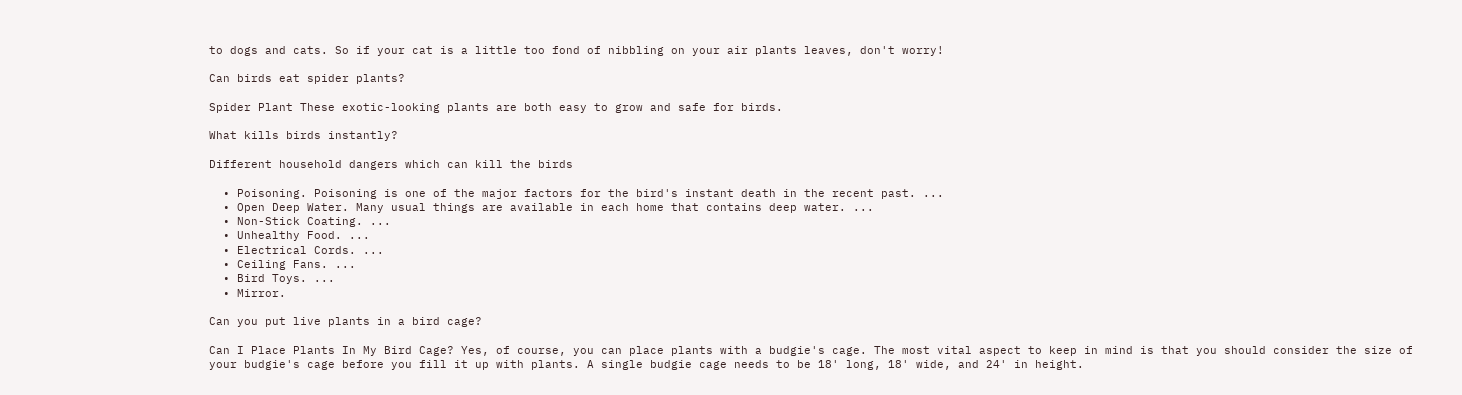to dogs and cats. So if your cat is a little too fond of nibbling on your air plants leaves, don't worry!

Can birds eat spider plants?

Spider Plant These exotic-looking plants are both easy to grow and safe for birds.

What kills birds instantly?

Different household dangers which can kill the birds

  • Poisoning. Poisoning is one of the major factors for the bird's instant death in the recent past. ...
  • Open Deep Water. Many usual things are available in each home that contains deep water. ...
  • Non-Stick Coating. ...
  • Unhealthy Food. ...
  • Electrical Cords. ...
  • Ceiling Fans. ...
  • Bird Toys. ...
  • Mirror.

Can you put live plants in a bird cage?

Can I Place Plants In My Bird Cage? Yes, of course, you can place plants with a budgie's cage. The most vital aspect to keep in mind is that you should consider the size of your budgie's cage before you fill it up with plants. A single budgie cage needs to be 18' long, 18' wide, and 24' in height.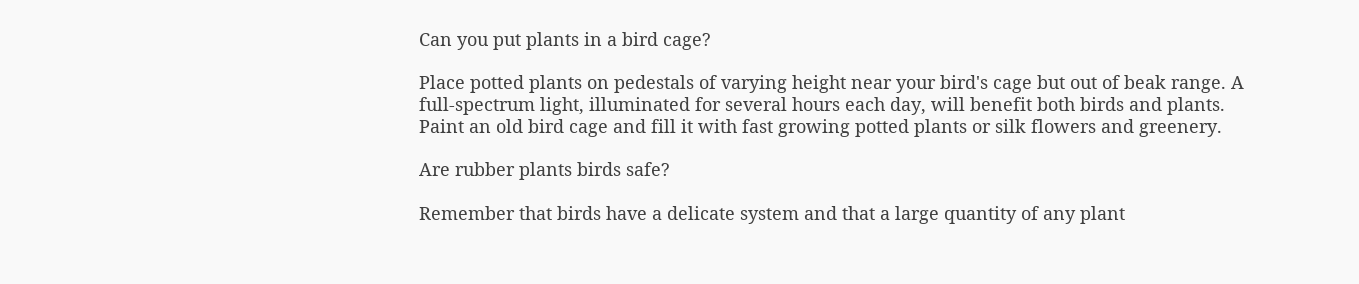Can you put plants in a bird cage?

Place potted plants on pedestals of varying height near your bird's cage but out of beak range. A full-spectrum light, illuminated for several hours each day, will benefit both birds and plants. Paint an old bird cage and fill it with fast growing potted plants or silk flowers and greenery.

Are rubber plants birds safe?

Remember that birds have a delicate system and that a large quantity of any plant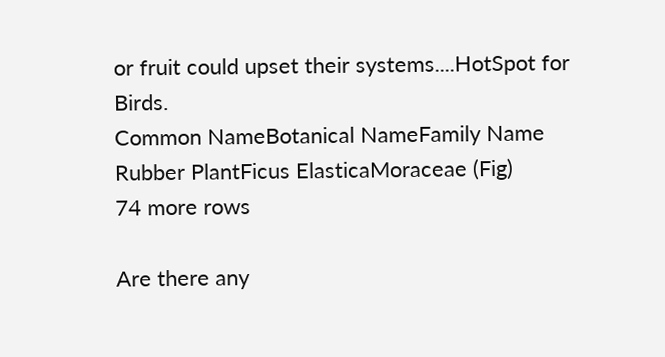or fruit could upset their systems....HotSpot for Birds.
Common NameBotanical NameFamily Name
Rubber PlantFicus ElasticaMoraceae (Fig)
74 more rows

Are there any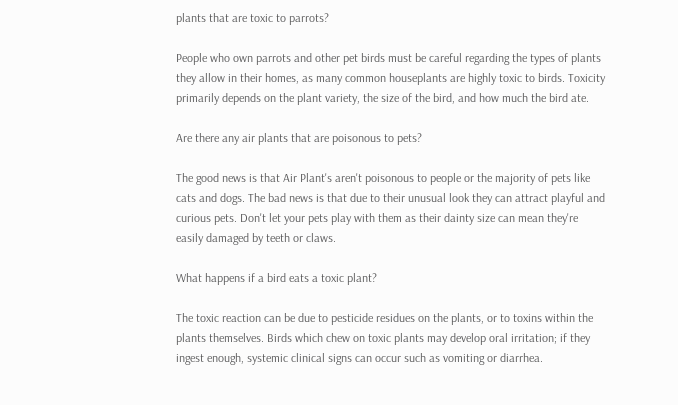plants that are toxic to parrots?

People who own parrots and other pet birds must be careful regarding the types of plants they allow in their homes, as many common houseplants are highly toxic to birds. Toxicity primarily depends on the plant variety, the size of the bird, and how much the bird ate.

Are there any air plants that are poisonous to pets?

The good news is that Air Plant's aren't poisonous to people or the majority of pets like cats and dogs. The bad news is that due to their unusual look they can attract playful and curious pets. Don't let your pets play with them as their dainty size can mean they're easily damaged by teeth or claws.

What happens if a bird eats a toxic plant?

The toxic reaction can be due to pesticide residues on the plants, or to toxins within the plants themselves. Birds which chew on toxic plants may develop oral irritation; if they ingest enough, systemic clinical signs can occur such as vomiting or diarrhea.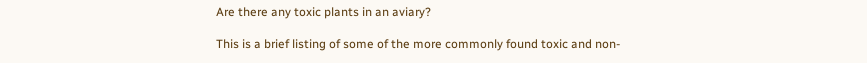Are there any toxic plants in an aviary?

This is a brief listing of some of the more commonly found toxic and non-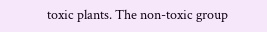toxic plants. The non-toxic group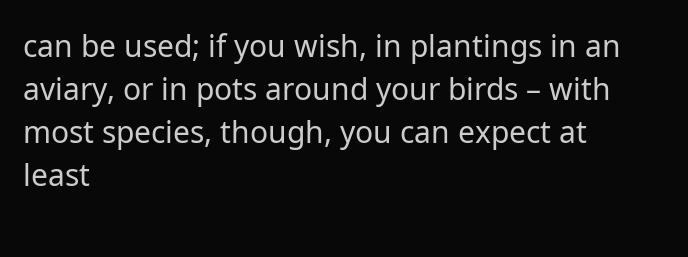can be used; if you wish, in plantings in an aviary, or in pots around your birds – with most species, though, you can expect at least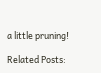a little pruning!

Related Posts: